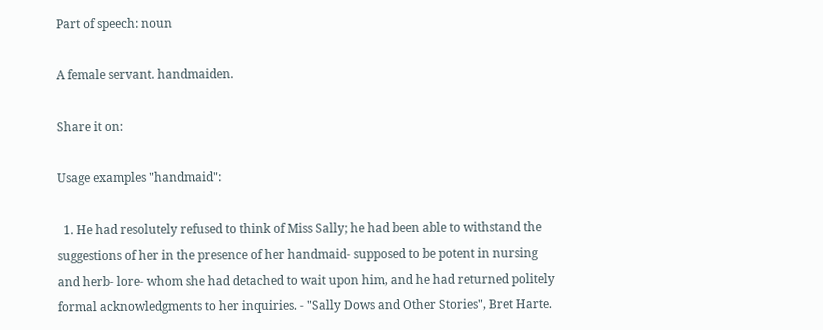Part of speech: noun

A female servant. handmaiden.

Share it on:

Usage examples "handmaid":

  1. He had resolutely refused to think of Miss Sally; he had been able to withstand the suggestions of her in the presence of her handmaid- supposed to be potent in nursing and herb- lore- whom she had detached to wait upon him, and he had returned politely formal acknowledgments to her inquiries. - "Sally Dows and Other Stories", Bret Harte.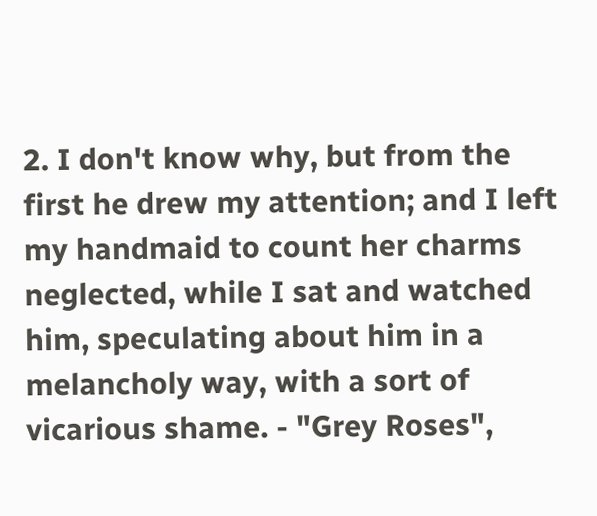2. I don't know why, but from the first he drew my attention; and I left my handmaid to count her charms neglected, while I sat and watched him, speculating about him in a melancholy way, with a sort of vicarious shame. - "Grey Roses",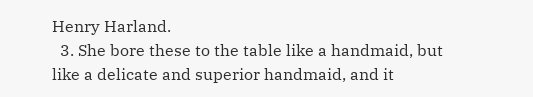Henry Harland.
  3. She bore these to the table like a handmaid, but like a delicate and superior handmaid, and it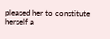pleased her to constitute herself a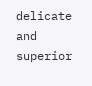delicate and superior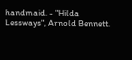handmaid. - "Hilda Lessways", Arnold Bennett.